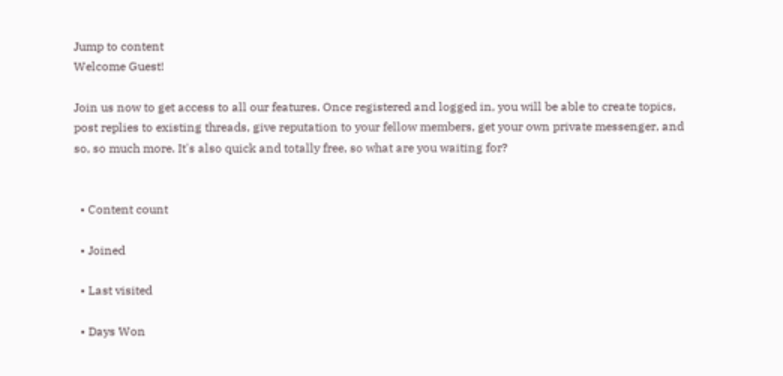Jump to content
Welcome Guest!

Join us now to get access to all our features. Once registered and logged in, you will be able to create topics, post replies to existing threads, give reputation to your fellow members, get your own private messenger, and so, so much more. It's also quick and totally free, so what are you waiting for?


  • Content count

  • Joined

  • Last visited

  • Days Won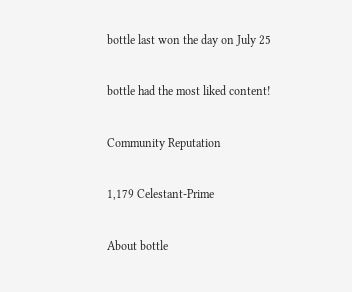bottle last won the day on July 25

bottle had the most liked content!

Community Reputation

1,179 Celestant-Prime

About bottle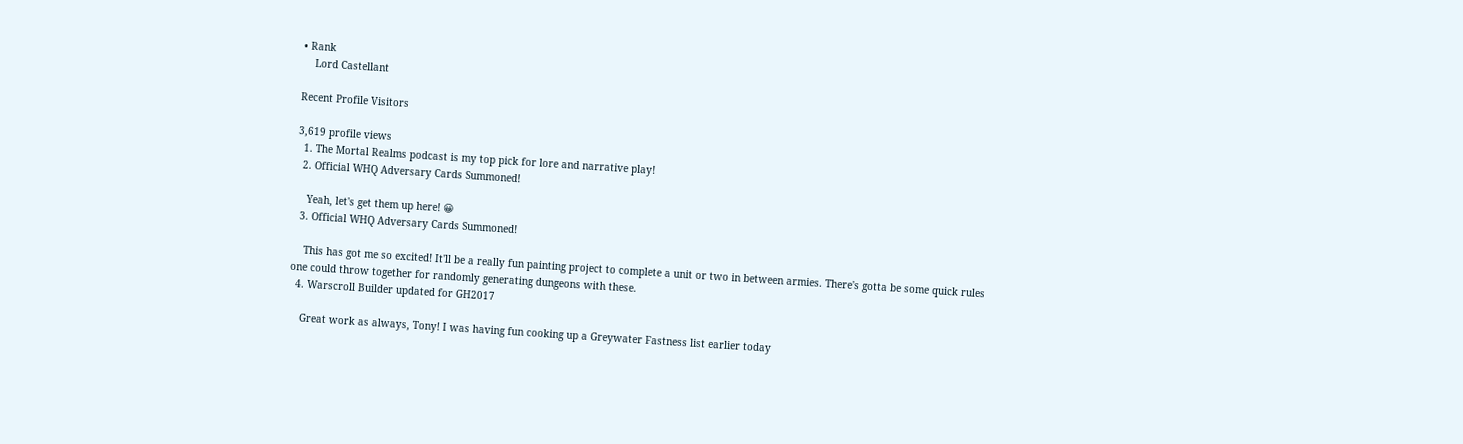• Rank
    Lord Castellant

Recent Profile Visitors

3,619 profile views
  1. The Mortal Realms podcast is my top pick for lore and narrative play!
  2. Official WHQ Adversary Cards Summoned!

    Yeah, let's get them up here! 😀
  3. Official WHQ Adversary Cards Summoned!

    This has got me so excited! It'll be a really fun painting project to complete a unit or two in between armies. There's gotta be some quick rules one could throw together for randomly generating dungeons with these.
  4. Warscroll Builder updated for GH2017

    Great work as always, Tony! I was having fun cooking up a Greywater Fastness list earlier today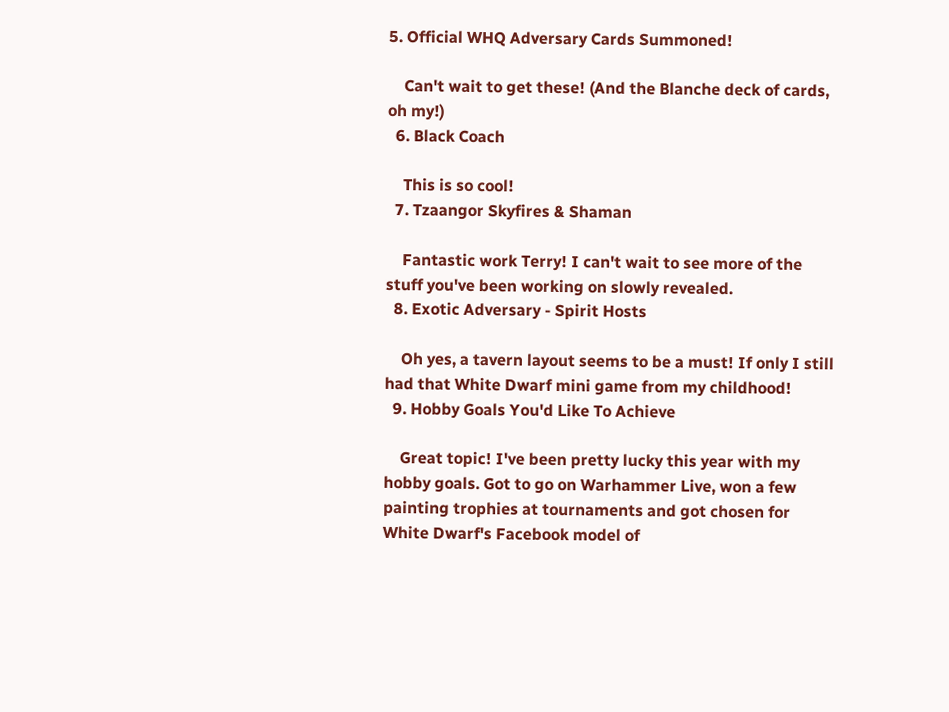5. Official WHQ Adversary Cards Summoned!

    Can't wait to get these! (And the Blanche deck of cards, oh my!)
  6. Black Coach

    This is so cool!
  7. Tzaangor Skyfires & Shaman

    Fantastic work Terry! I can't wait to see more of the stuff you've been working on slowly revealed.
  8. Exotic Adversary - Spirit Hosts

    Oh yes, a tavern layout seems to be a must! If only I still had that White Dwarf mini game from my childhood!
  9. Hobby Goals You'd Like To Achieve

    Great topic! I've been pretty lucky this year with my hobby goals. Got to go on Warhammer Live, won a few painting trophies at tournaments and got chosen for White Dwarf's Facebook model of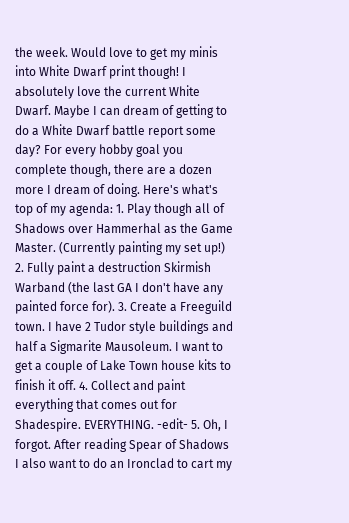the week. Would love to get my minis into White Dwarf print though! I absolutely love the current White Dwarf. Maybe I can dream of getting to do a White Dwarf battle report some day? For every hobby goal you complete though, there are a dozen more I dream of doing. Here's what's top of my agenda: 1. Play though all of Shadows over Hammerhal as the Game Master. (Currently painting my set up!) 2. Fully paint a destruction Skirmish Warband (the last GA I don't have any painted force for). 3. Create a Freeguild town. I have 2 Tudor style buildings and half a Sigmarite Mausoleum. I want to get a couple of Lake Town house kits to finish it off. 4. Collect and paint everything that comes out for Shadespire. EVERYTHING. -edit- 5. Oh, I forgot. After reading Spear of Shadows I also want to do an Ironclad to cart my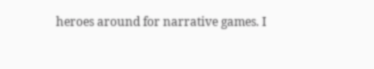heroes around for narrative games. I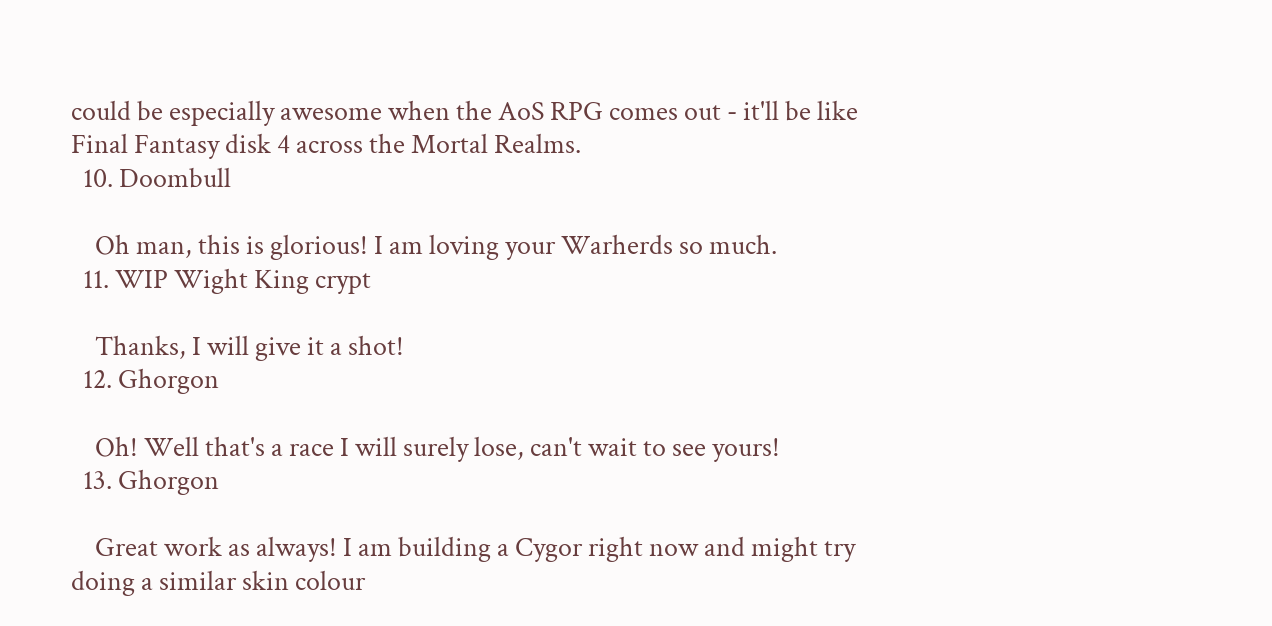could be especially awesome when the AoS RPG comes out - it'll be like Final Fantasy disk 4 across the Mortal Realms.
  10. Doombull

    Oh man, this is glorious! I am loving your Warherds so much.
  11. WIP Wight King crypt

    Thanks, I will give it a shot!
  12. Ghorgon

    Oh! Well that's a race I will surely lose, can't wait to see yours!
  13. Ghorgon

    Great work as always! I am building a Cygor right now and might try doing a similar skin colour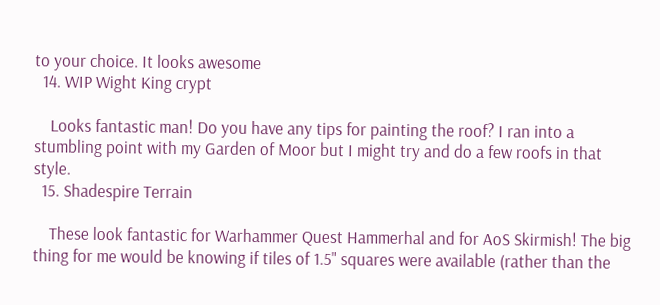to your choice. It looks awesome
  14. WIP Wight King crypt

    Looks fantastic man! Do you have any tips for painting the roof? I ran into a stumbling point with my Garden of Moor but I might try and do a few roofs in that style.
  15. Shadespire Terrain

    These look fantastic for Warhammer Quest Hammerhal and for AoS Skirmish! The big thing for me would be knowing if tiles of 1.5" squares were available (rather than the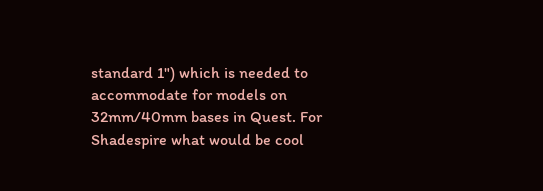standard 1") which is needed to accommodate for models on 32mm/40mm bases in Quest. For Shadespire what would be cool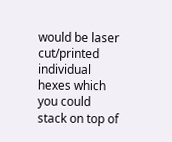would be laser cut/printed individual hexes which you could stack on top of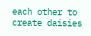each other to create daisies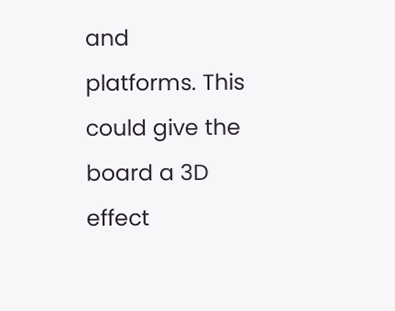and platforms. This could give the board a 3D effect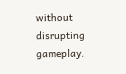without disrupting gameplay.